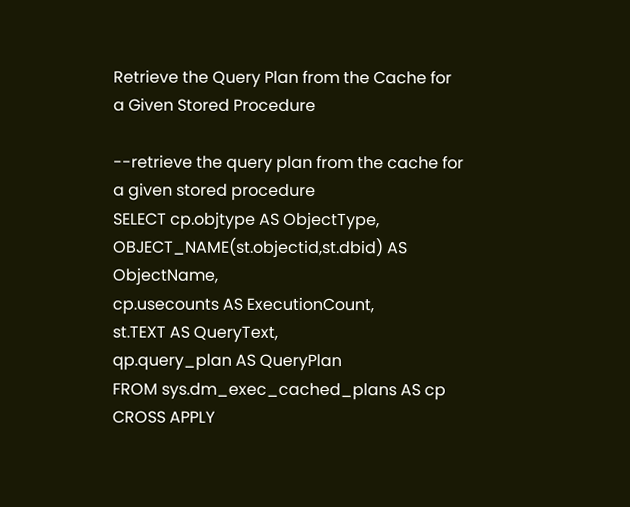Retrieve the Query Plan from the Cache for a Given Stored Procedure

--retrieve the query plan from the cache for a given stored procedure
SELECT cp.objtype AS ObjectType,
OBJECT_NAME(st.objectid,st.dbid) AS ObjectName,
cp.usecounts AS ExecutionCount,
st.TEXT AS QueryText,
qp.query_plan AS QueryPlan
FROM sys.dm_exec_cached_plans AS cp
CROSS APPLY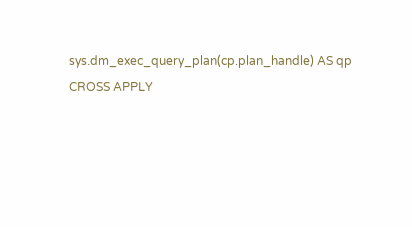sys.dm_exec_query_plan(cp.plan_handle) AS qp
CROSS APPLY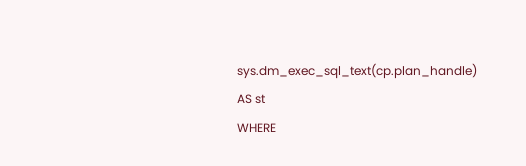sys.dm_exec_sql_text(cp.plan_handle) AS st
WHERE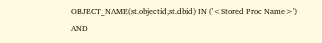OBJECT_NAME(st.objectid,st.dbid) IN ('<Stored Proc Name>')
AND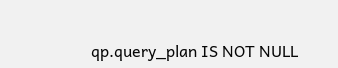qp.query_plan IS NOT NULL